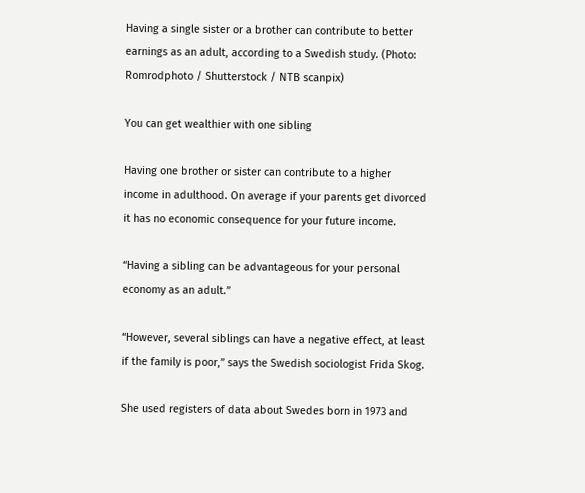Having a single sister or a brother can contribute to better earnings as an adult, according to a Swedish study. (Photo: Romrodphoto / Shutterstock / NTB scanpix)

You can get wealthier with one sibling

Having one brother or sister can contribute to a higher income in adulthood. On average if your parents get divorced it has no economic consequence for your future income.

“Having a sibling can be advantageous for your personal economy as an adult.”

“However, several siblings can have a negative effect, at least if the family is poor,” says the Swedish sociologist Frida Skog.

She used registers of data about Swedes born in 1973 and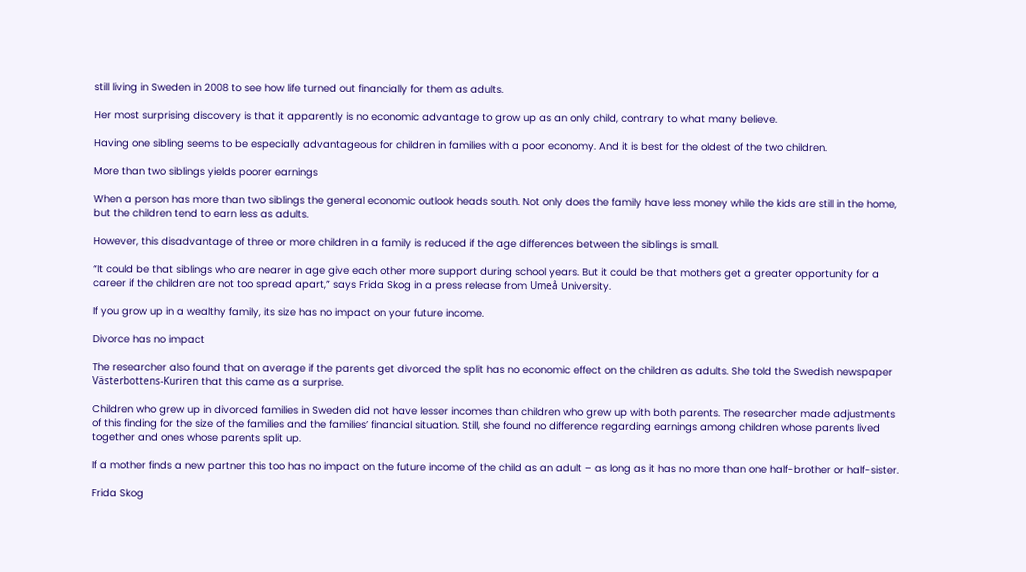still living in Sweden in 2008 to see how life turned out financially for them as adults.

Her most surprising discovery is that it apparently is no economic advantage to grow up as an only child, contrary to what many believe.

Having one sibling seems to be especially advantageous for children in families with a poor economy. And it is best for the oldest of the two children.

More than two siblings yields poorer earnings

When a person has more than two siblings the general economic outlook heads south. Not only does the family have less money while the kids are still in the home, but the children tend to earn less as adults.

However, this disadvantage of three or more children in a family is reduced if the age differences between the siblings is small.

“It could be that siblings who are nearer in age give each other more support during school years. But it could be that mothers get a greater opportunity for a career if the children are not too spread apart,” says Frida Skog in a press release from Umeå University.

If you grow up in a wealthy family, its size has no impact on your future income.

Divorce has no impact

The researcher also found that on average if the parents get divorced the split has no economic effect on the children as adults. She told the Swedish newspaper Västerbottens-Kuriren that this came as a surprise.

Children who grew up in divorced families in Sweden did not have lesser incomes than children who grew up with both parents. The researcher made adjustments of this finding for the size of the families and the families’ financial situation. Still, she found no difference regarding earnings among children whose parents lived together and ones whose parents split up.

If a mother finds a new partner this too has no impact on the future income of the child as an adult – as long as it has no more than one half-brother or half-sister.

Frida Skog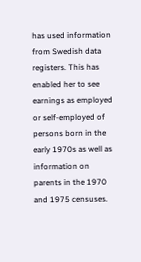has used information from Swedish data registers. This has enabled her to see earnings as employed or self-employed of persons born in the early 1970s as well as information on parents in the 1970 and 1975 censuses.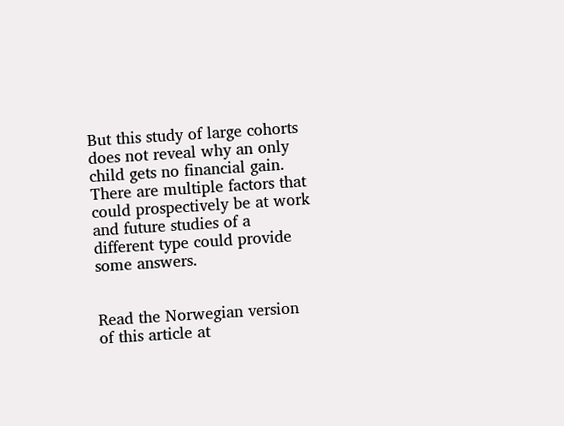But this study of large cohorts does not reveal why an only child gets no financial gain. There are multiple factors that could prospectively be at work and future studies of a different type could provide some answers.


Read the Norwegian version of this article at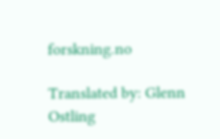forskning.no

Translated by: Glenn Ostling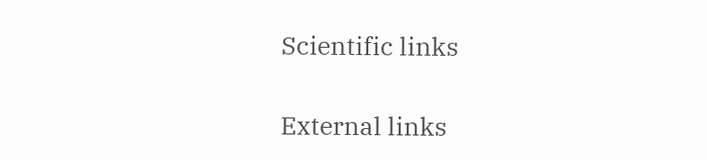Scientific links

External links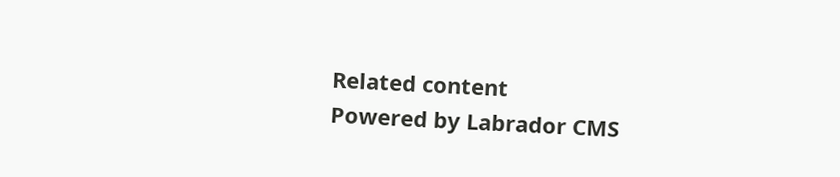Related content
Powered by Labrador CMS